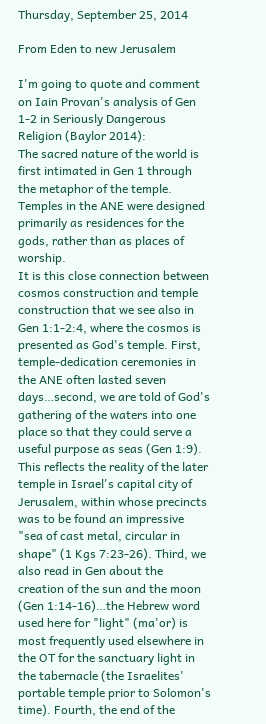Thursday, September 25, 2014

From Eden to new Jerusalem

I'm going to quote and comment on Iain Provan's analysis of Gen 1-2 in Seriously Dangerous Religion (Baylor 2014):
The sacred nature of the world is first intimated in Gen 1 through the metaphor of the temple. Temples in the ANE were designed primarily as residences for the gods, rather than as places of worship.
It is this close connection between cosmos construction and temple construction that we see also in Gen 1:1-2:4, where the cosmos is presented as God's temple. First, temple-dedication ceremonies in the ANE often lasted seven days…second, we are told of God's gathering of the waters into one place so that they could serve a useful purpose as seas (Gen 1:9). This reflects the reality of the later temple in Israel's capital city of Jerusalem, within whose precincts was to be found an impressive "sea of cast metal, circular in shape" (1 Kgs 7:23-26). Third, we also read in Gen about the creation of the sun and the moon (Gen 1:14-16)…the Hebrew word used here for "light" (ma'or) is most frequently used elsewhere in the OT for the sanctuary light in the tabernacle (the Israelites' portable temple prior to Solomon's time). Fourth, the end of the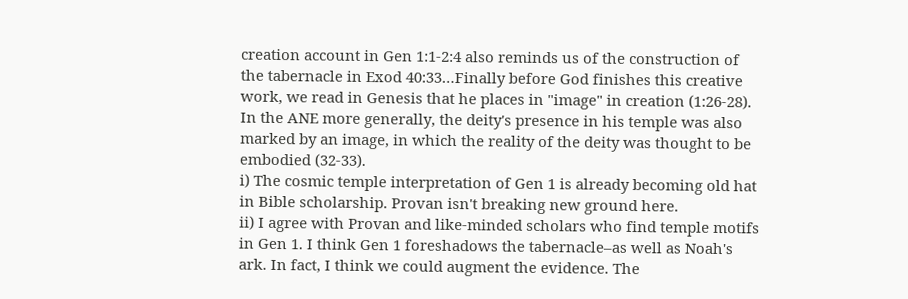creation account in Gen 1:1-2:4 also reminds us of the construction of the tabernacle in Exod 40:33…Finally before God finishes this creative work, we read in Genesis that he places in "image" in creation (1:26-28). In the ANE more generally, the deity's presence in his temple was also marked by an image, in which the reality of the deity was thought to be embodied (32-33).
i) The cosmic temple interpretation of Gen 1 is already becoming old hat in Bible scholarship. Provan isn't breaking new ground here.
ii) I agree with Provan and like-minded scholars who find temple motifs in Gen 1. I think Gen 1 foreshadows the tabernacle–as well as Noah's ark. In fact, I think we could augment the evidence. The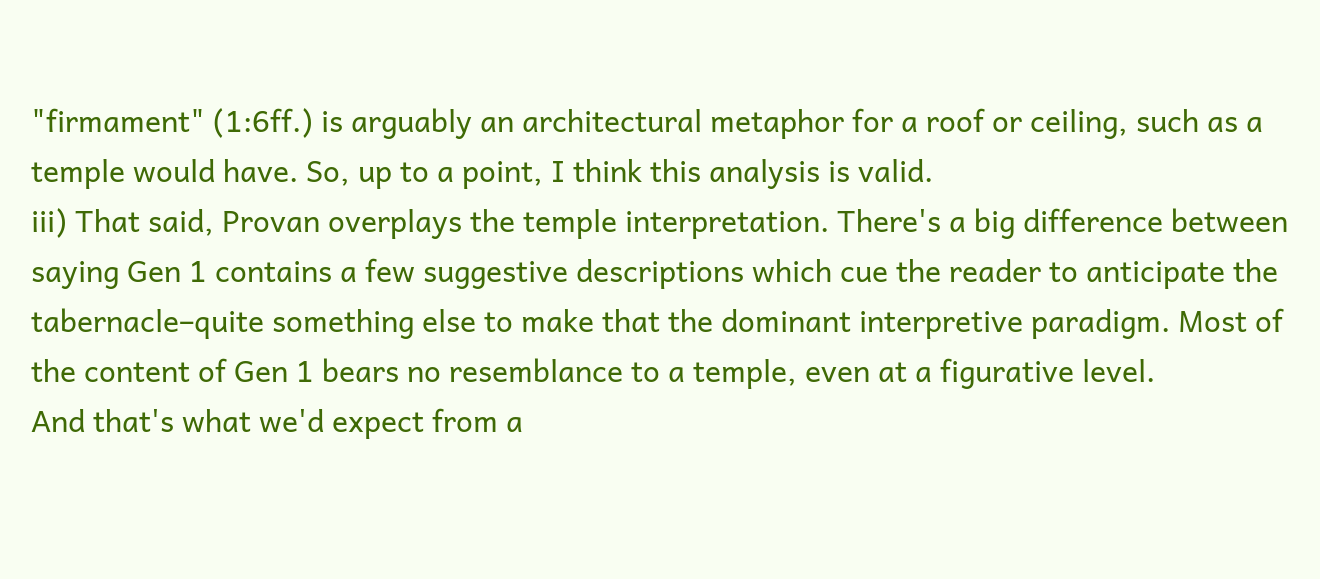"firmament" (1:6ff.) is arguably an architectural metaphor for a roof or ceiling, such as a temple would have. So, up to a point, I think this analysis is valid.
iii) That said, Provan overplays the temple interpretation. There's a big difference between saying Gen 1 contains a few suggestive descriptions which cue the reader to anticipate the tabernacle–quite something else to make that the dominant interpretive paradigm. Most of the content of Gen 1 bears no resemblance to a temple, even at a figurative level.
And that's what we'd expect from a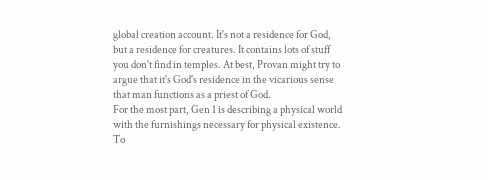global creation account. It's not a residence for God, but a residence for creatures. It contains lots of stuff you don't find in temples. At best, Provan might try to argue that it's God's residence in the vicarious sense that man functions as a priest of God.
For the most part, Gen 1 is describing a physical world with the furnishings necessary for physical existence. To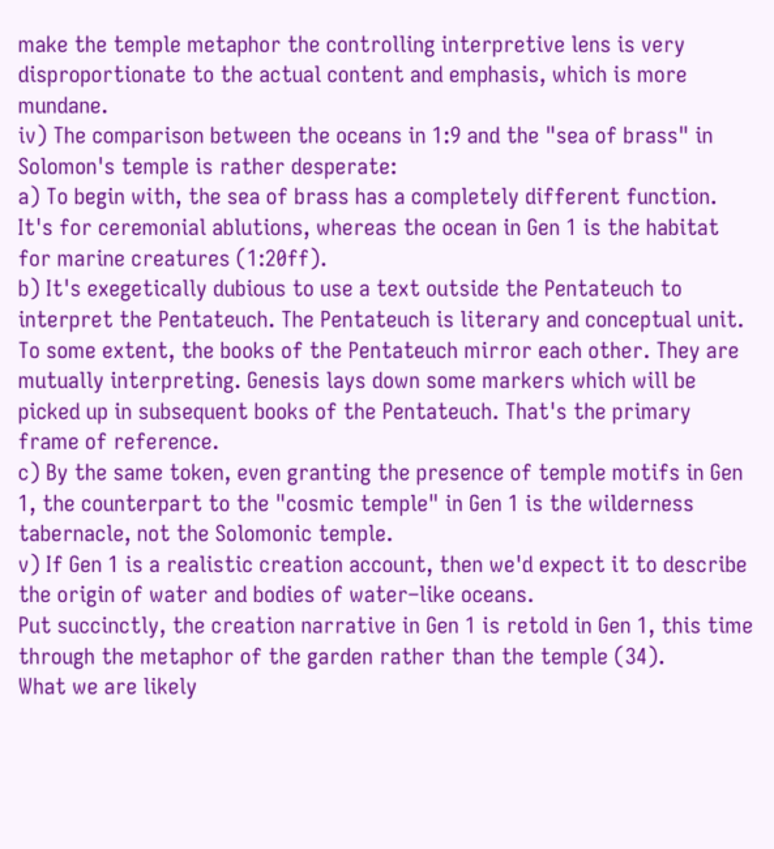make the temple metaphor the controlling interpretive lens is very disproportionate to the actual content and emphasis, which is more mundane.
iv) The comparison between the oceans in 1:9 and the "sea of brass" in Solomon's temple is rather desperate:
a) To begin with, the sea of brass has a completely different function. It's for ceremonial ablutions, whereas the ocean in Gen 1 is the habitat for marine creatures (1:20ff).
b) It's exegetically dubious to use a text outside the Pentateuch to interpret the Pentateuch. The Pentateuch is literary and conceptual unit. To some extent, the books of the Pentateuch mirror each other. They are mutually interpreting. Genesis lays down some markers which will be picked up in subsequent books of the Pentateuch. That's the primary frame of reference.
c) By the same token, even granting the presence of temple motifs in Gen 1, the counterpart to the "cosmic temple" in Gen 1 is the wilderness tabernacle, not the Solomonic temple.
v) If Gen 1 is a realistic creation account, then we'd expect it to describe the origin of water and bodies of water–like oceans.
Put succinctly, the creation narrative in Gen 1 is retold in Gen 1, this time through the metaphor of the garden rather than the temple (34).
What we are likely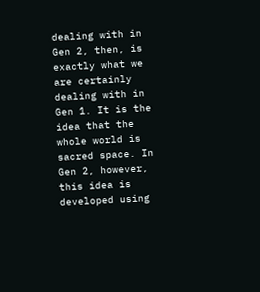dealing with in Gen 2, then, is exactly what we are certainly dealing with in Gen 1. It is the idea that the whole world is sacred space. In Gen 2, however, this idea is developed using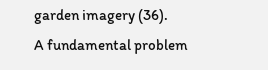garden imagery (36).
A fundamental problem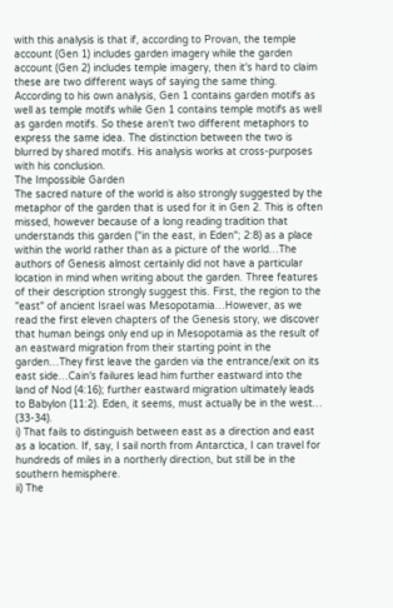with this analysis is that if, according to Provan, the temple account (Gen 1) includes garden imagery while the garden account (Gen 2) includes temple imagery, then it's hard to claim these are two different ways of saying the same thing. According to his own analysis, Gen 1 contains garden motifs as well as temple motifs while Gen 1 contains temple motifs as well as garden motifs. So these aren't two different metaphors to express the same idea. The distinction between the two is blurred by shared motifs. His analysis works at cross-purposes with his conclusion.
The Impossible Garden
The sacred nature of the world is also strongly suggested by the metaphor of the garden that is used for it in Gen 2. This is often missed, however because of a long reading tradition that understands this garden ("in the east, in Eden"; 2:8) as a place within the world rather than as a picture of the world…The authors of Genesis almost certainly did not have a particular location in mind when writing about the garden. Three features of their description strongly suggest this. First, the region to the "east" of ancient Israel was Mesopotamia…However, as we read the first eleven chapters of the Genesis story, we discover that human beings only end up in Mesopotamia as the result of an eastward migration from their starting point in the garden…They first leave the garden via the entrance/exit on its east side…Cain's failures lead him further eastward into the land of Nod (4:16); further eastward migration ultimately leads to Babylon (11:2). Eden, it seems, must actually be in the west… (33-34).
i) That fails to distinguish between east as a direction and east as a location. If, say, I sail north from Antarctica, I can travel for hundreds of miles in a northerly direction, but still be in the southern hemisphere.
ii) The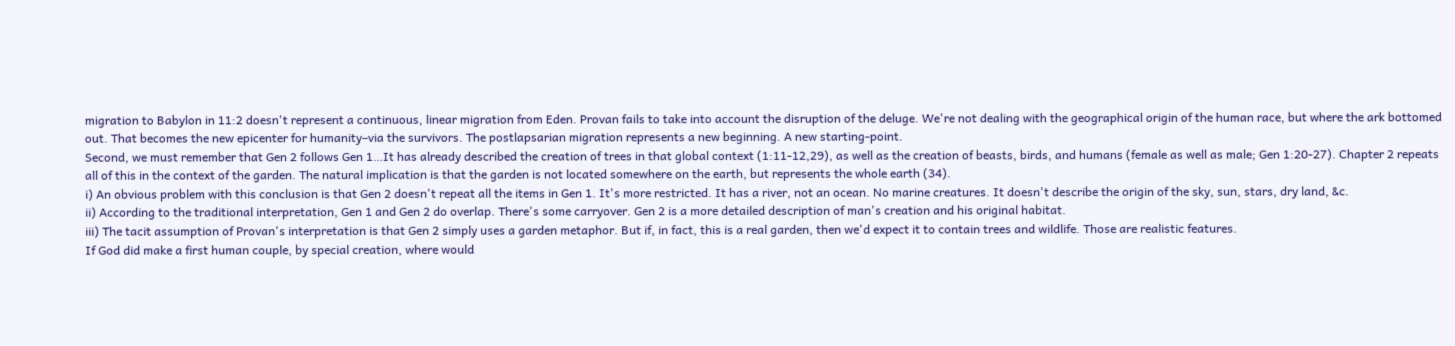migration to Babylon in 11:2 doesn't represent a continuous, linear migration from Eden. Provan fails to take into account the disruption of the deluge. We're not dealing with the geographical origin of the human race, but where the ark bottomed out. That becomes the new epicenter for humanity–via the survivors. The postlapsarian migration represents a new beginning. A new starting-point.
Second, we must remember that Gen 2 follows Gen 1…It has already described the creation of trees in that global context (1:11-12,29), as well as the creation of beasts, birds, and humans (female as well as male; Gen 1:20-27). Chapter 2 repeats all of this in the context of the garden. The natural implication is that the garden is not located somewhere on the earth, but represents the whole earth (34).
i) An obvious problem with this conclusion is that Gen 2 doesn't repeat all the items in Gen 1. It's more restricted. It has a river, not an ocean. No marine creatures. It doesn't describe the origin of the sky, sun, stars, dry land, &c.
ii) According to the traditional interpretation, Gen 1 and Gen 2 do overlap. There's some carryover. Gen 2 is a more detailed description of man's creation and his original habitat.
iii) The tacit assumption of Provan's interpretation is that Gen 2 simply uses a garden metaphor. But if, in fact, this is a real garden, then we'd expect it to contain trees and wildlife. Those are realistic features.
If God did make a first human couple, by special creation, where would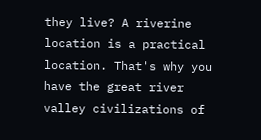they live? A riverine location is a practical location. That's why you have the great river valley civilizations of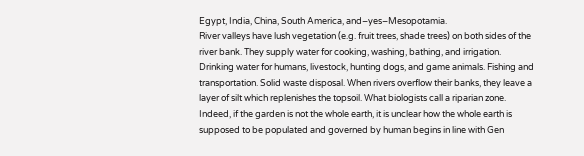Egypt, India, China, South America, and–yes–Mesopotamia.
River valleys have lush vegetation (e.g. fruit trees, shade trees) on both sides of the river bank. They supply water for cooking, washing, bathing, and irrigation. Drinking water for humans, livestock, hunting dogs, and game animals. Fishing and transportation. Solid waste disposal. When rivers overflow their banks, they leave a layer of silt which replenishes the topsoil. What biologists call a riparian zone.
Indeed, if the garden is not the whole earth, it is unclear how the whole earth is supposed to be populated and governed by human begins in line with Gen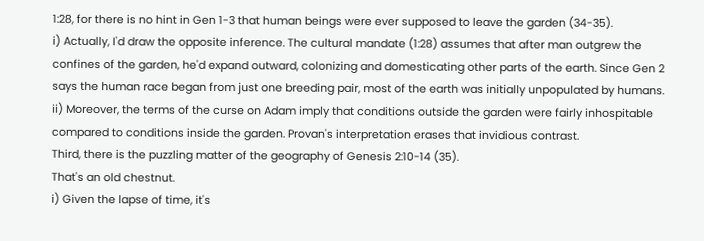1:28, for there is no hint in Gen 1-3 that human beings were ever supposed to leave the garden (34-35).
i) Actually, I'd draw the opposite inference. The cultural mandate (1:28) assumes that after man outgrew the confines of the garden, he'd expand outward, colonizing and domesticating other parts of the earth. Since Gen 2 says the human race began from just one breeding pair, most of the earth was initially unpopulated by humans.
ii) Moreover, the terms of the curse on Adam imply that conditions outside the garden were fairly inhospitable compared to conditions inside the garden. Provan's interpretation erases that invidious contrast.
Third, there is the puzzling matter of the geography of Genesis 2:10-14 (35).
That's an old chestnut.
i) Given the lapse of time, it's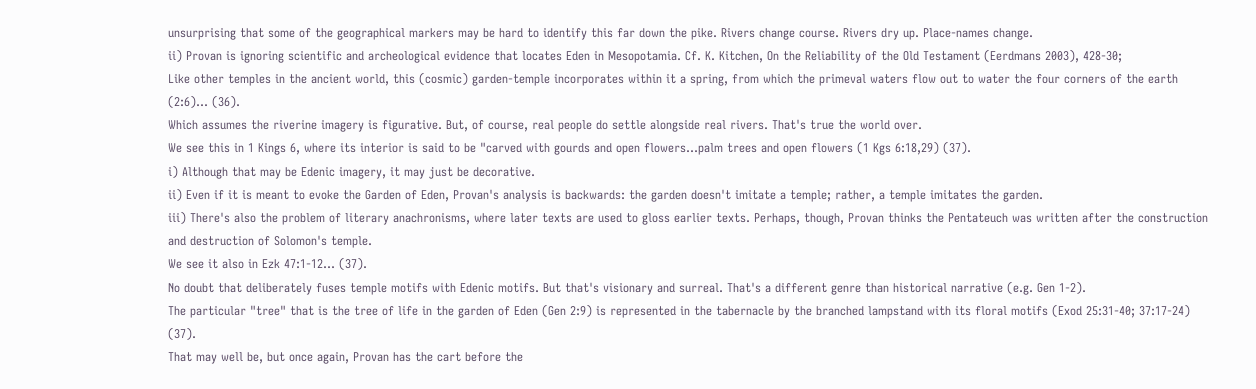unsurprising that some of the geographical markers may be hard to identify this far down the pike. Rivers change course. Rivers dry up. Place-names change.
ii) Provan is ignoring scientific and archeological evidence that locates Eden in Mesopotamia. Cf. K. Kitchen, On the Reliability of the Old Testament (Eerdmans 2003), 428-30;
Like other temples in the ancient world, this (cosmic) garden-temple incorporates within it a spring, from which the primeval waters flow out to water the four corners of the earth (2:6)… (36).
Which assumes the riverine imagery is figurative. But, of course, real people do settle alongside real rivers. That's true the world over.
We see this in 1 Kings 6, where its interior is said to be "carved with gourds and open flowers…palm trees and open flowers (1 Kgs 6:18,29) (37).
i) Although that may be Edenic imagery, it may just be decorative.
ii) Even if it is meant to evoke the Garden of Eden, Provan's analysis is backwards: the garden doesn't imitate a temple; rather, a temple imitates the garden.
iii) There's also the problem of literary anachronisms, where later texts are used to gloss earlier texts. Perhaps, though, Provan thinks the Pentateuch was written after the construction and destruction of Solomon's temple.
We see it also in Ezk 47:1-12… (37).
No doubt that deliberately fuses temple motifs with Edenic motifs. But that's visionary and surreal. That's a different genre than historical narrative (e.g. Gen 1-2).
The particular "tree" that is the tree of life in the garden of Eden (Gen 2:9) is represented in the tabernacle by the branched lampstand with its floral motifs (Exod 25:31-40; 37:17-24) (37).
That may well be, but once again, Provan has the cart before the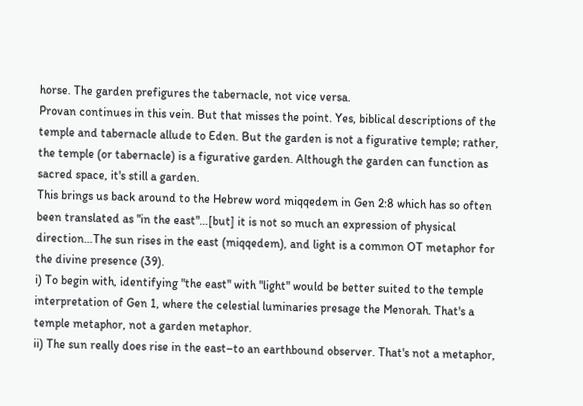horse. The garden prefigures the tabernacle, not vice versa.
Provan continues in this vein. But that misses the point. Yes, biblical descriptions of the temple and tabernacle allude to Eden. But the garden is not a figurative temple; rather, the temple (or tabernacle) is a figurative garden. Although the garden can function as sacred space, it's still a garden.
This brings us back around to the Hebrew word miqqedem in Gen 2:8 which has so often been translated as "in the east"…[but] it is not so much an expression of physical direction…The sun rises in the east (miqqedem), and light is a common OT metaphor for the divine presence (39).
i) To begin with, identifying "the east" with "light" would be better suited to the temple interpretation of Gen 1, where the celestial luminaries presage the Menorah. That's a temple metaphor, not a garden metaphor.
ii) The sun really does rise in the east–to an earthbound observer. That's not a metaphor,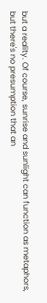but a reality. Of course, sunrise and sunlight can function as metaphors, but there's no presumption that an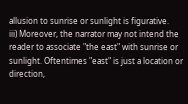allusion to sunrise or sunlight is figurative.
iii) Moreover, the narrator may not intend the reader to associate "the east" with sunrise or sunlight. Oftentimes "east" is just a location or direction,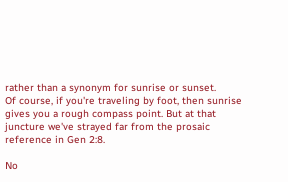rather than a synonym for sunrise or sunset.
Of course, if you're traveling by foot, then sunrise gives you a rough compass point. But at that juncture we've strayed far from the prosaic reference in Gen 2:8.

No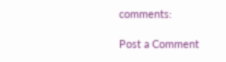comments:

Post a Comment